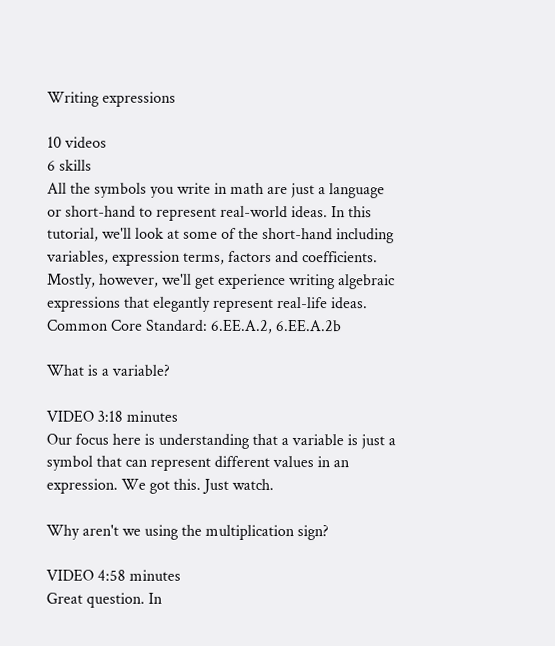Writing expressions

10 videos
6 skills
All the symbols you write in math are just a language or short-hand to represent real-world ideas. In this tutorial, we'll look at some of the short-hand including variables, expression terms, factors and coefficients. Mostly, however, we'll get experience writing algebraic expressions that elegantly represent real-life ideas. Common Core Standard: 6.EE.A.2, 6.EE.A.2b

What is a variable?

VIDEO 3:18 minutes
Our focus here is understanding that a variable is just a symbol that can represent different values in an expression. We got this. Just watch.

Why aren't we using the multiplication sign?

VIDEO 4:58 minutes
Great question. In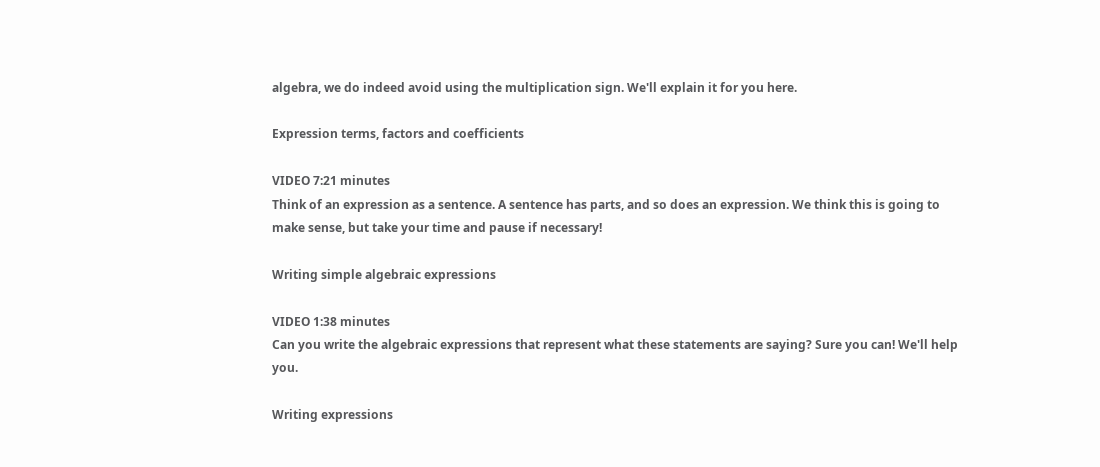algebra, we do indeed avoid using the multiplication sign. We'll explain it for you here.

Expression terms, factors and coefficients

VIDEO 7:21 minutes
Think of an expression as a sentence. A sentence has parts, and so does an expression. We think this is going to make sense, but take your time and pause if necessary!

Writing simple algebraic expressions

VIDEO 1:38 minutes
Can you write the algebraic expressions that represent what these statements are saying? Sure you can! We'll help you.

Writing expressions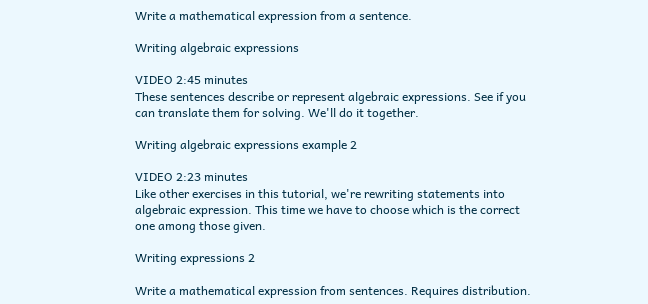Write a mathematical expression from a sentence.

Writing algebraic expressions

VIDEO 2:45 minutes
These sentences describe or represent algebraic expressions. See if you can translate them for solving. We'll do it together.

Writing algebraic expressions example 2

VIDEO 2:23 minutes
Like other exercises in this tutorial, we're rewriting statements into algebraic expression. This time we have to choose which is the correct one among those given.

Writing expressions 2

Write a mathematical expression from sentences. Requires distribution.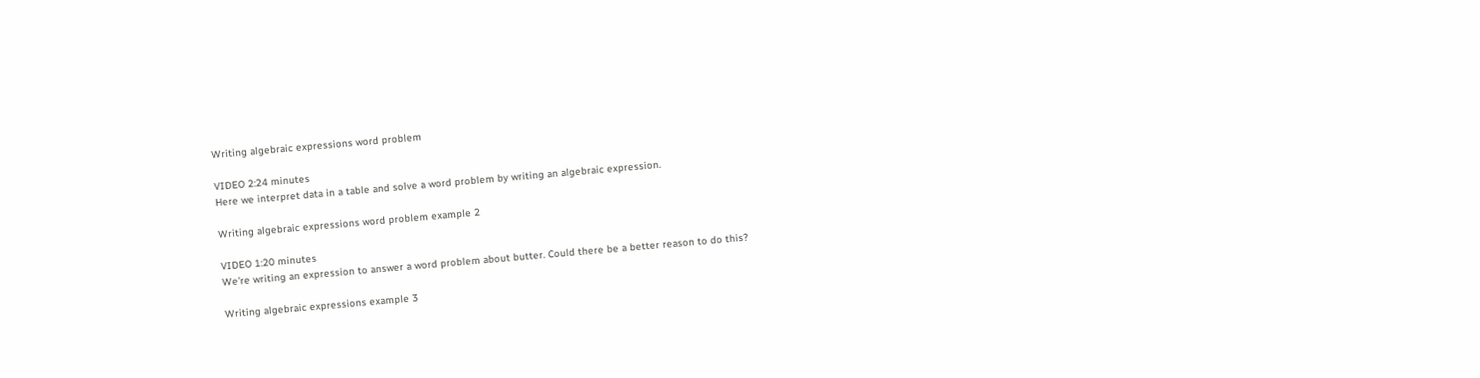Writing algebraic expressions word problem

VIDEO 2:24 minutes
Here we interpret data in a table and solve a word problem by writing an algebraic expression.

Writing algebraic expressions word problem example 2

VIDEO 1:20 minutes
We're writing an expression to answer a word problem about butter. Could there be a better reason to do this?

Writing algebraic expressions example 3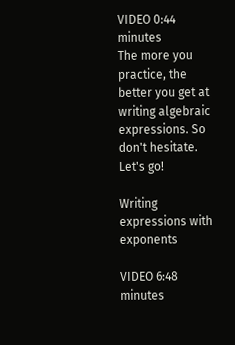VIDEO 0:44 minutes
The more you practice, the better you get at writing algebraic expressions. So don't hesitate. Let's go!

Writing expressions with exponents

VIDEO 6:48 minutes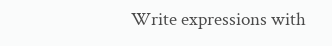Write expressions with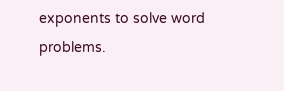exponents to solve word problems.